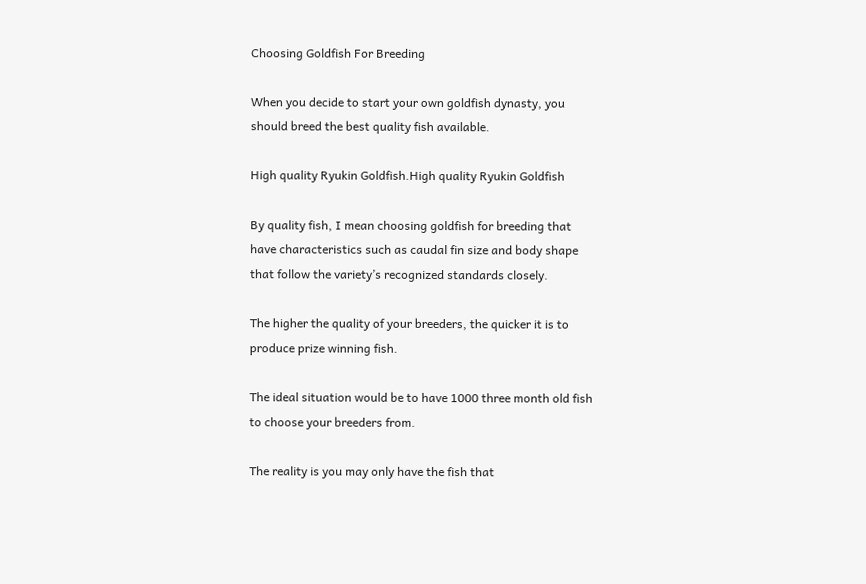Choosing Goldfish For Breeding

When you decide to start your own goldfish dynasty, you should breed the best quality fish available.

High quality Ryukin Goldfish.High quality Ryukin Goldfish

By quality fish, I mean choosing goldfish for breeding that have characteristics such as caudal fin size and body shape that follow the variety’s recognized standards closely.

The higher the quality of your breeders, the quicker it is to produce prize winning fish.

The ideal situation would be to have 1000 three month old fish to choose your breeders from.

The reality is you may only have the fish that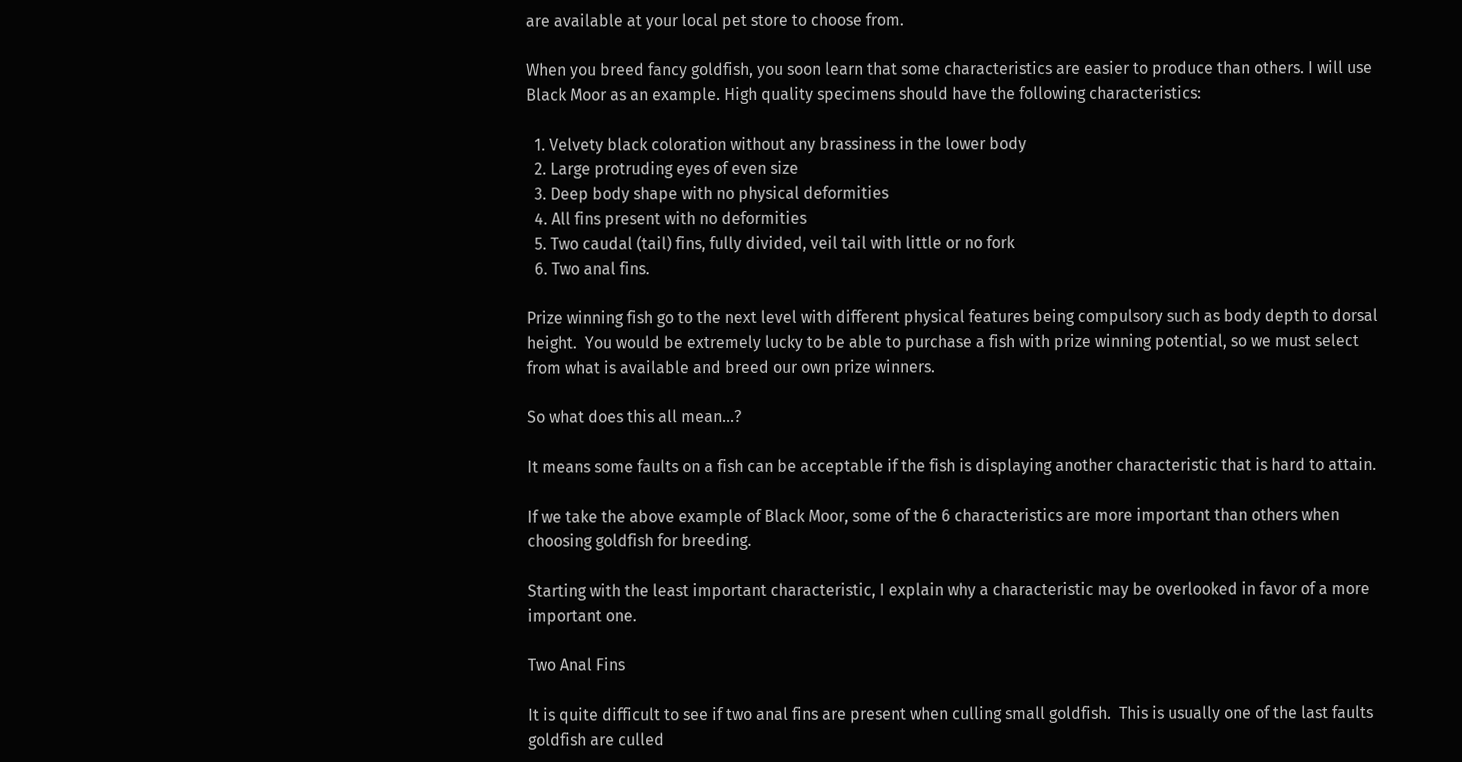are available at your local pet store to choose from.

When you breed fancy goldfish, you soon learn that some characteristics are easier to produce than others. I will use Black Moor as an example. High quality specimens should have the following characteristics:

  1. Velvety black coloration without any brassiness in the lower body
  2. Large protruding eyes of even size
  3. Deep body shape with no physical deformities
  4. All fins present with no deformities
  5. Two caudal (tail) fins, fully divided, veil tail with little or no fork
  6. Two anal fins.

Prize winning fish go to the next level with different physical features being compulsory such as body depth to dorsal height.  You would be extremely lucky to be able to purchase a fish with prize winning potential, so we must select from what is available and breed our own prize winners.

So what does this all mean…?

It means some faults on a fish can be acceptable if the fish is displaying another characteristic that is hard to attain.

If we take the above example of Black Moor, some of the 6 characteristics are more important than others when choosing goldfish for breeding.

Starting with the least important characteristic, I explain why a characteristic may be overlooked in favor of a more important one.

Two Anal Fins

It is quite difficult to see if two anal fins are present when culling small goldfish.  This is usually one of the last faults goldfish are culled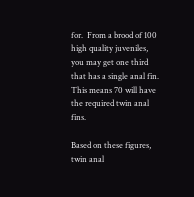for.  From a brood of 100 high quality juveniles, you may get one third that has a single anal fin.  This means 70 will have the required twin anal fins.

Based on these figures, twin anal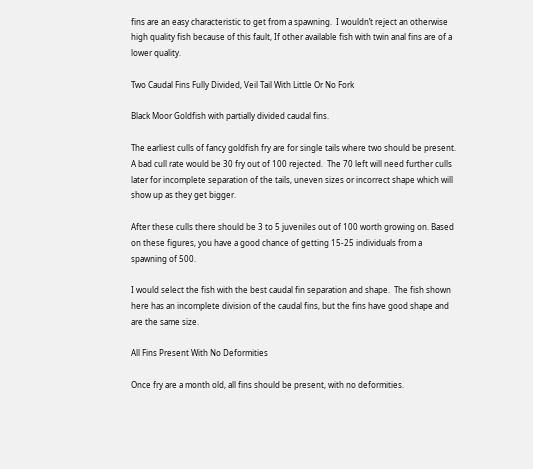fins are an easy characteristic to get from a spawning.  I wouldn’t reject an otherwise high quality fish because of this fault, If other available fish with twin anal fins are of a lower quality.

Two Caudal Fins Fully Divided, Veil Tail With Little Or No Fork

Black Moor Goldfish with partially divided caudal fins.

The earliest culls of fancy goldfish fry are for single tails where two should be present.  A bad cull rate would be 30 fry out of 100 rejected.  The 70 left will need further culls later for incomplete separation of the tails, uneven sizes or incorrect shape which will show up as they get bigger.

After these culls there should be 3 to 5 juveniles out of 100 worth growing on. Based on these figures, you have a good chance of getting 15-25 individuals from a spawning of 500.

I would select the fish with the best caudal fin separation and shape.  The fish shown here has an incomplete division of the caudal fins, but the fins have good shape and are the same size.

All Fins Present With No Deformities

Once fry are a month old, all fins should be present, with no deformities.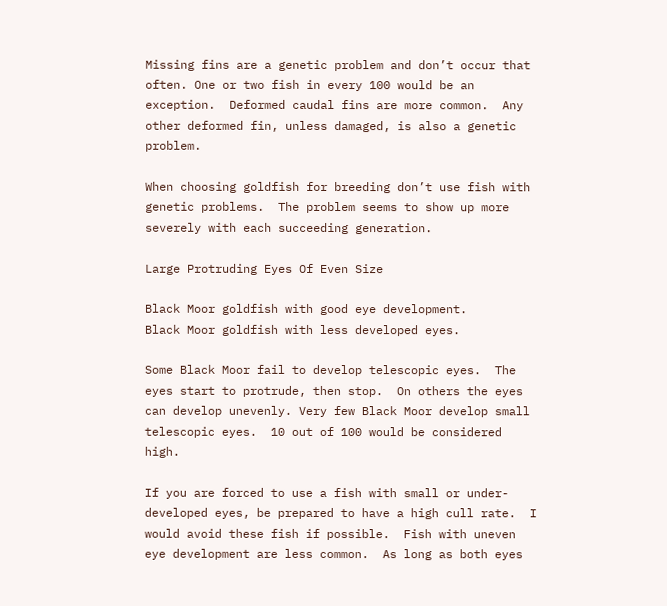Missing fins are a genetic problem and don’t occur that often. One or two fish in every 100 would be an exception.  Deformed caudal fins are more common.  Any other deformed fin, unless damaged, is also a genetic problem.

When choosing goldfish for breeding don’t use fish with genetic problems.  The problem seems to show up more severely with each succeeding generation.

Large Protruding Eyes Of Even Size

Black Moor goldfish with good eye development.
Black Moor goldfish with less developed eyes.

Some Black Moor fail to develop telescopic eyes.  The eyes start to protrude, then stop.  On others the eyes can develop unevenly. Very few Black Moor develop small telescopic eyes.  10 out of 100 would be considered high.

If you are forced to use a fish with small or under-developed eyes, be prepared to have a high cull rate.  I would avoid these fish if possible.  Fish with uneven eye development are less common.  As long as both eyes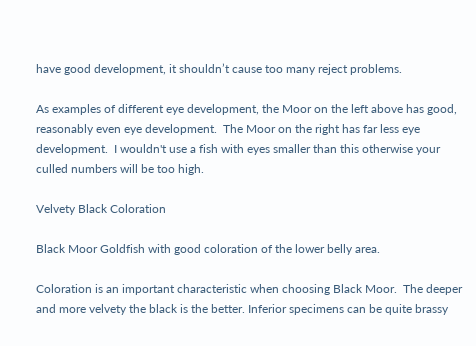have good development, it shouldn’t cause too many reject problems.

As examples of different eye development, the Moor on the left above has good, reasonably even eye development.  The Moor on the right has far less eye development.  I wouldn't use a fish with eyes smaller than this otherwise your culled numbers will be too high.

Velvety Black Coloration

Black Moor Goldfish with good coloration of the lower belly area.

Coloration is an important characteristic when choosing Black Moor.  The deeper and more velvety the black is the better. Inferior specimens can be quite brassy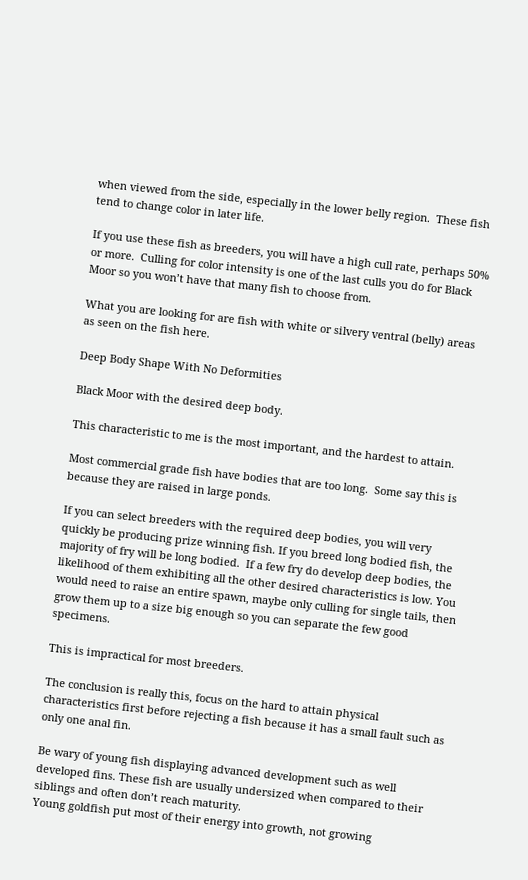when viewed from the side, especially in the lower belly region.  These fish tend to change color in later life.

If you use these fish as breeders, you will have a high cull rate, perhaps 50% or more.  Culling for color intensity is one of the last culls you do for Black Moor so you won’t have that many fish to choose from.

What you are looking for are fish with white or silvery ventral (belly) areas as seen on the fish here.

Deep Body Shape With No Deformities

Black Moor with the desired deep body.

This characteristic to me is the most important, and the hardest to attain.

Most commercial grade fish have bodies that are too long.  Some say this is because they are raised in large ponds.

If you can select breeders with the required deep bodies, you will very quickly be producing prize winning fish. If you breed long bodied fish, the majority of fry will be long bodied.  If a few fry do develop deep bodies, the likelihood of them exhibiting all the other desired characteristics is low. You would need to raise an entire spawn, maybe only culling for single tails, then grow them up to a size big enough so you can separate the few good specimens.

This is impractical for most breeders.

The conclusion is really this, focus on the hard to attain physical characteristics first before rejecting a fish because it has a small fault such as only one anal fin.

Be wary of young fish displaying advanced development such as well developed fins. These fish are usually undersized when compared to their siblings and often don’t reach maturity.
Young goldfish put most of their energy into growth, not growing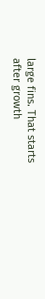large fins. That starts after growth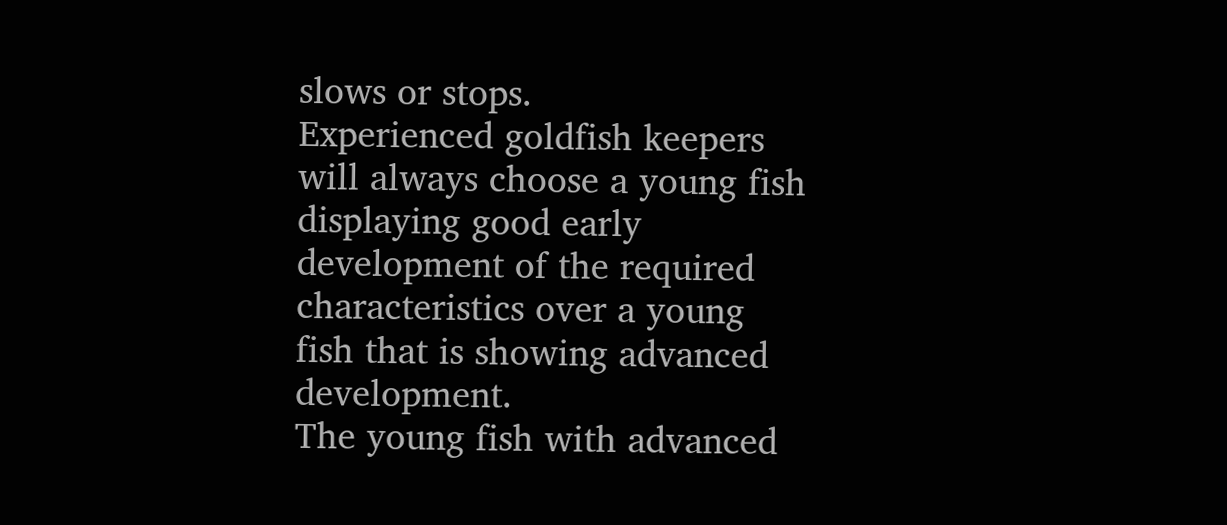slows or stops.
Experienced goldfish keepers will always choose a young fish displaying good early development of the required characteristics over a young fish that is showing advanced development.
The young fish with advanced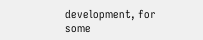development, for some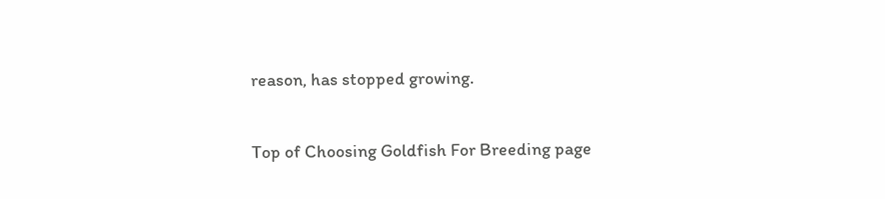reason, has stopped growing.

Top of Choosing Goldfish For Breeding page